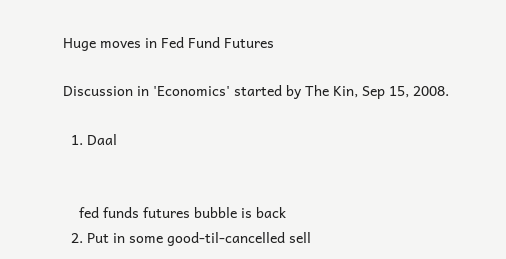Huge moves in Fed Fund Futures

Discussion in 'Economics' started by The Kin, Sep 15, 2008.

  1. Daal


    fed funds futures bubble is back
  2. Put in some good-til-cancelled sell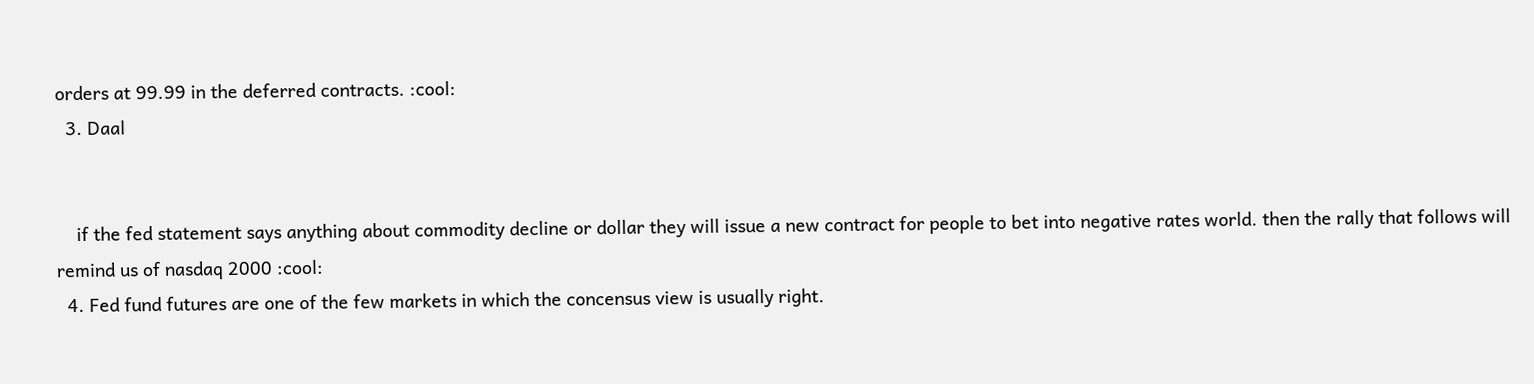orders at 99.99 in the deferred contracts. :cool:
  3. Daal


    if the fed statement says anything about commodity decline or dollar they will issue a new contract for people to bet into negative rates world. then the rally that follows will remind us of nasdaq 2000 :cool:
  4. Fed fund futures are one of the few markets in which the concensus view is usually right.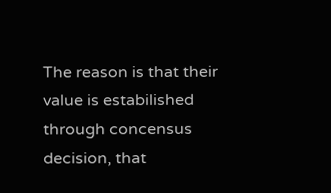The reason is that their value is estabilished through concensus decision, that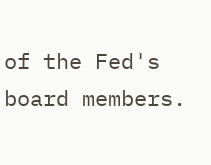of the Fed's board members.